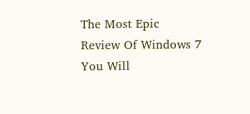The Most Epic Review Of Windows 7 You Will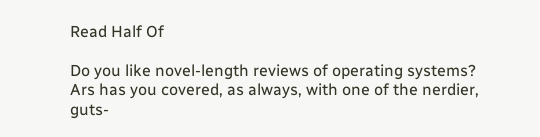Read Half Of

Do you like novel-length reviews of operating systems? Ars has you covered, as always, with one of the nerdier, guts-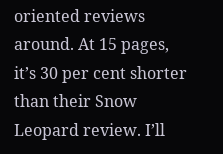oriented reviews around. At 15 pages, it’s 30 per cent shorter than their Snow Leopard review. I’ll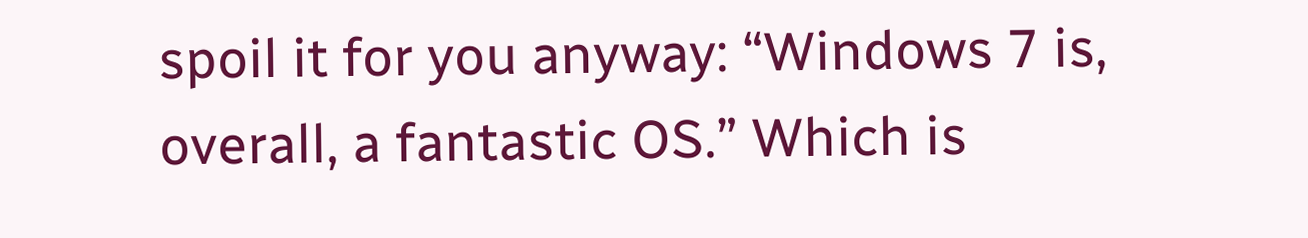spoil it for you anyway: “Windows 7 is, overall, a fantastic OS.” Which is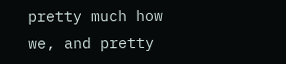pretty much how we, and pretty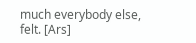much everybody else, felt. [Ars]